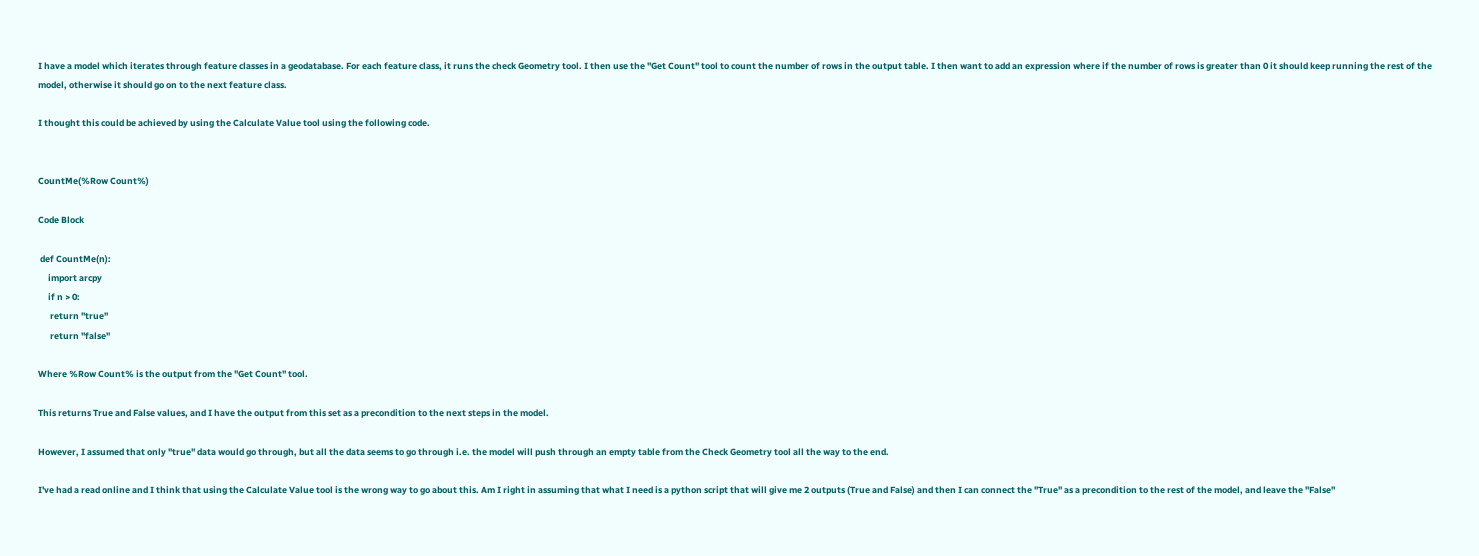I have a model which iterates through feature classes in a geodatabase. For each feature class, it runs the check Geometry tool. I then use the "Get Count" tool to count the number of rows in the output table. I then want to add an expression where if the number of rows is greater than 0 it should keep running the rest of the model, otherwise it should go on to the next feature class.

I thought this could be achieved by using the Calculate Value tool using the following code.


CountMe(%Row Count%)

Code Block

 def CountMe(n):
     import arcpy
     if n > 0:
      return "true"
      return "false"

Where %Row Count% is the output from the "Get Count" tool.

This returns True and False values, and I have the output from this set as a precondition to the next steps in the model.

However, I assumed that only "true" data would go through, but all the data seems to go through i.e. the model will push through an empty table from the Check Geometry tool all the way to the end.

I've had a read online and I think that using the Calculate Value tool is the wrong way to go about this. Am I right in assuming that what I need is a python script that will give me 2 outputs (True and False) and then I can connect the "True" as a precondition to the rest of the model, and leave the "False"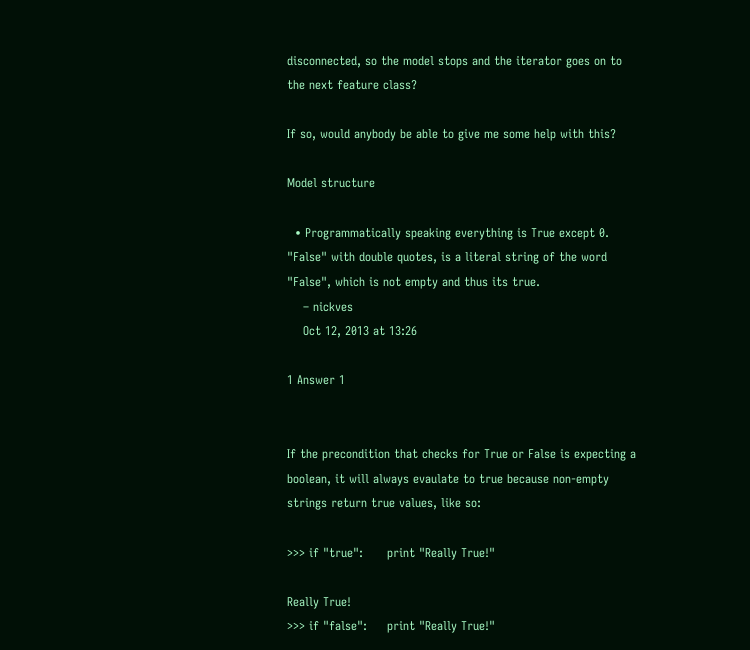disconnected, so the model stops and the iterator goes on to the next feature class?

If so, would anybody be able to give me some help with this?

Model structure

  • Programmatically speaking everything is True except 0. "False" with double quotes, is a literal string of the word "False", which is not empty and thus its true.
    – nickves
    Oct 12, 2013 at 13:26

1 Answer 1


If the precondition that checks for True or False is expecting a boolean, it will always evaulate to true because non-empty strings return true values, like so:

>>> if "true":      print "Really True!"

Really True!
>>> if "false":     print "Really True!"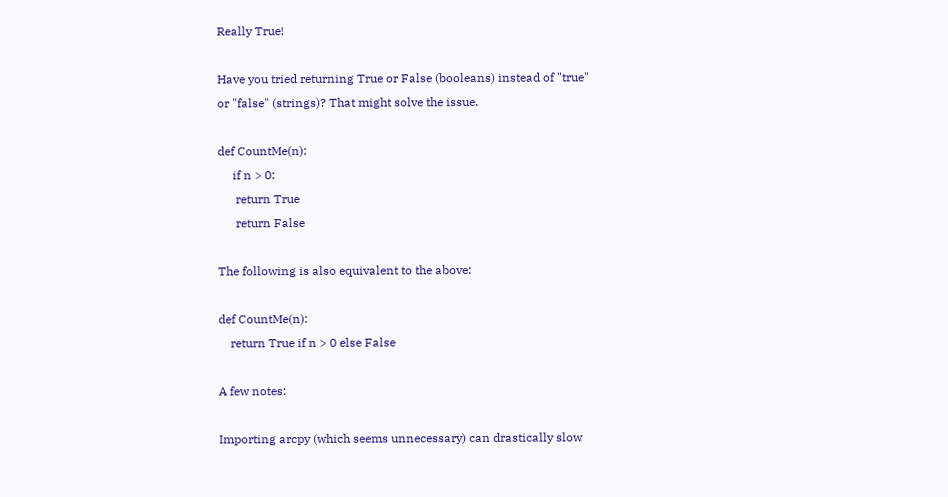Really True!

Have you tried returning True or False (booleans) instead of "true" or "false" (strings)? That might solve the issue.

def CountMe(n):
     if n > 0:
      return True
      return False

The following is also equivalent to the above:

def CountMe(n):
    return True if n > 0 else False

A few notes:

Importing arcpy (which seems unnecessary) can drastically slow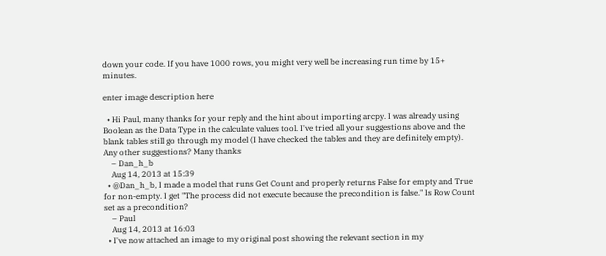down your code. If you have 1000 rows, you might very well be increasing run time by 15+ minutes.

enter image description here

  • Hi Paul, many thanks for your reply and the hint about importing arcpy. I was already using Boolean as the Data Type in the calculate values tool. I've tried all your suggestions above and the blank tables still go through my model (I have checked the tables and they are definitely empty). Any other suggestions? Many thanks
    – Dan_h_b
    Aug 14, 2013 at 15:39
  • @Dan_h_b, I made a model that runs Get Count and properly returns False for empty and True for non-empty. I get "The process did not execute because the precondition is false." Is Row Count set as a precondition?
    – Paul
    Aug 14, 2013 at 16:03
  • I've now attached an image to my original post showing the relevant section in my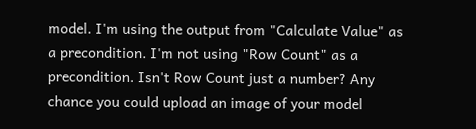model. I'm using the output from "Calculate Value" as a precondition. I'm not using "Row Count" as a precondition. Isn't Row Count just a number? Any chance you could upload an image of your model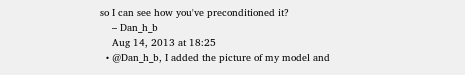so I can see how you've preconditioned it?
    – Dan_h_b
    Aug 14, 2013 at 18:25
  • @Dan_h_b, I added the picture of my model and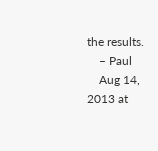the results.
    – Paul
    Aug 14, 2013 at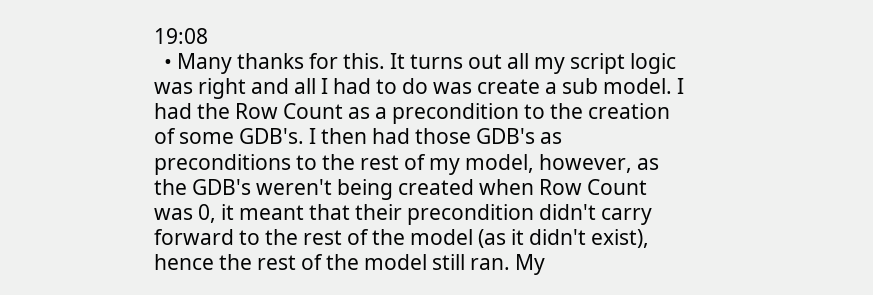19:08
  • Many thanks for this. It turns out all my script logic was right and all I had to do was create a sub model. I had the Row Count as a precondition to the creation of some GDB's. I then had those GDB's as preconditions to the rest of my model, however, as the GDB's weren't being created when Row Count was 0, it meant that their precondition didn't carry forward to the rest of the model (as it didn't exist), hence the rest of the model still ran. My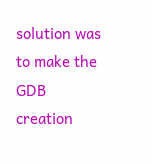solution was to make the GDB creation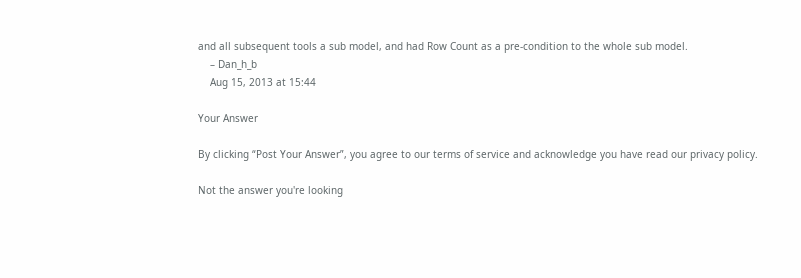and all subsequent tools a sub model, and had Row Count as a pre-condition to the whole sub model.
    – Dan_h_b
    Aug 15, 2013 at 15:44

Your Answer

By clicking “Post Your Answer”, you agree to our terms of service and acknowledge you have read our privacy policy.

Not the answer you're looking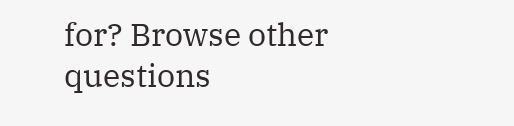for? Browse other questions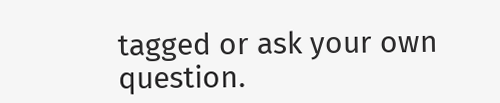tagged or ask your own question.